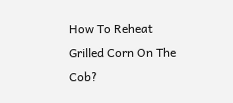How To Reheat Grilled Corn On The Cob?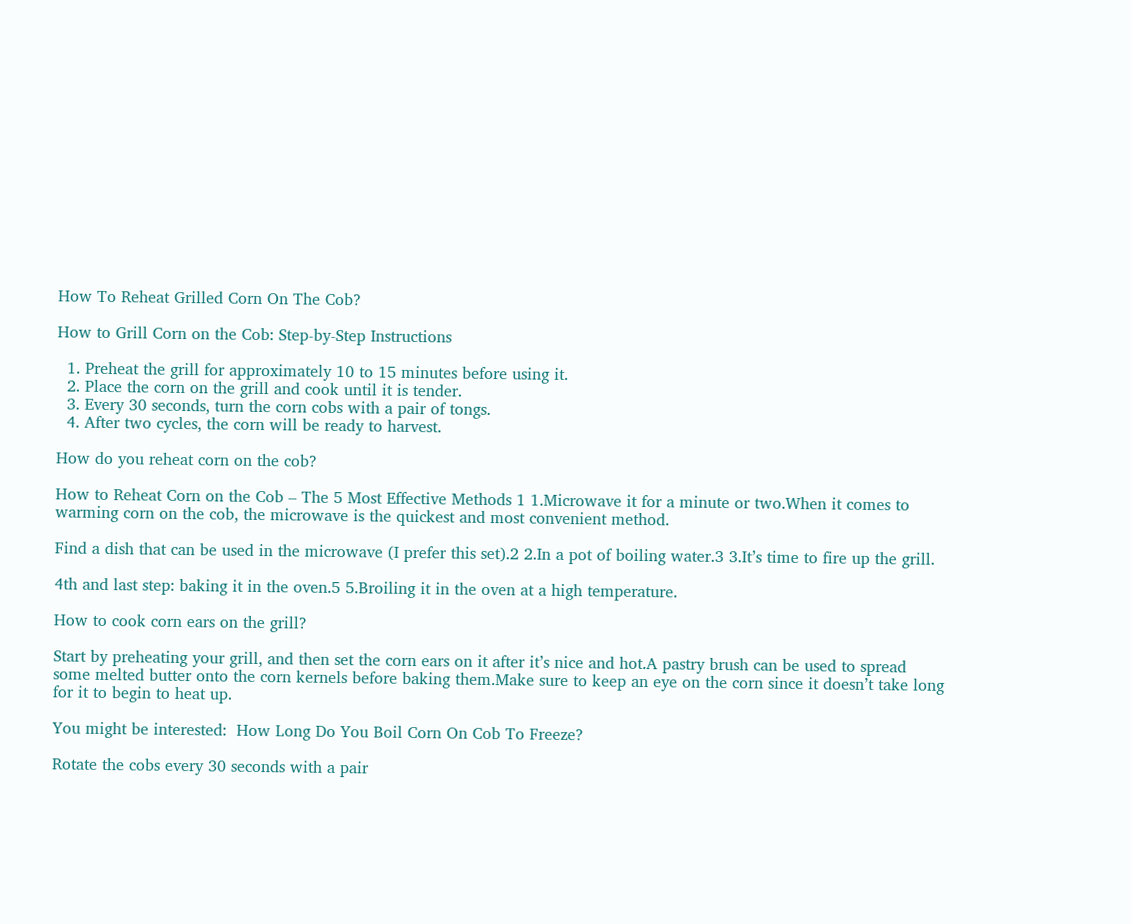How To Reheat Grilled Corn On The Cob?

How to Grill Corn on the Cob: Step-by-Step Instructions

  1. Preheat the grill for approximately 10 to 15 minutes before using it.
  2. Place the corn on the grill and cook until it is tender.
  3. Every 30 seconds, turn the corn cobs with a pair of tongs.
  4. After two cycles, the corn will be ready to harvest.

How do you reheat corn on the cob?

How to Reheat Corn on the Cob – The 5 Most Effective Methods 1 1.Microwave it for a minute or two.When it comes to warming corn on the cob, the microwave is the quickest and most convenient method.

Find a dish that can be used in the microwave (I prefer this set).2 2.In a pot of boiling water.3 3.It’s time to fire up the grill.

4th and last step: baking it in the oven.5 5.Broiling it in the oven at a high temperature.

How to cook corn ears on the grill?

Start by preheating your grill, and then set the corn ears on it after it’s nice and hot.A pastry brush can be used to spread some melted butter onto the corn kernels before baking them.Make sure to keep an eye on the corn since it doesn’t take long for it to begin to heat up.

You might be interested:  How Long Do You Boil Corn On Cob To Freeze?

Rotate the cobs every 30 seconds with a pair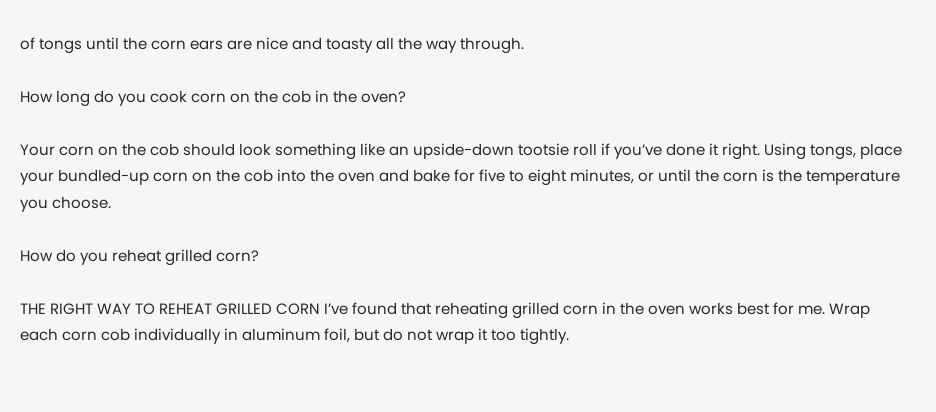of tongs until the corn ears are nice and toasty all the way through.

How long do you cook corn on the cob in the oven?

Your corn on the cob should look something like an upside-down tootsie roll if you’ve done it right. Using tongs, place your bundled-up corn on the cob into the oven and bake for five to eight minutes, or until the corn is the temperature you choose.

How do you reheat grilled corn?

THE RIGHT WAY TO REHEAT GRILLED CORN I’ve found that reheating grilled corn in the oven works best for me. Wrap each corn cob individually in aluminum foil, but do not wrap it too tightly.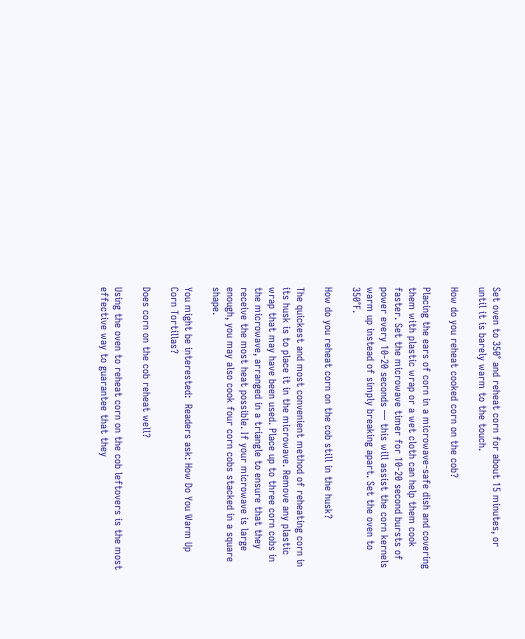Set oven to 350° and reheat corn for about 15 minutes, or until it is barely warm to the touch.

How do you reheat cooked corn on the cob?

Placing the ears of corn in a microwave-safe dish and covering them with plastic wrap or a wet cloth can help them cook faster. Set the microwave timer for 10-20 second bursts of power every 10-20 seconds — this will assist the corn kernels warm up instead of simply breaking apart. Set the oven to 350°F.

How do you reheat corn on the cob still in the husk?

The quickest and most convenient method of reheating corn in its husk is to place it in the microwave. Remove any plastic wrap that may have been used. Place up to three corn cobs in the microwave, arranged in a triangle to ensure that they receive the most heat possible. If your microwave is large enough, you may also cook four corn cobs stacked in a square shape.

You might be interested:  Readers ask: How Do You Warm Up Corn Tortillas?

Does corn on the cob reheat well?

Using the oven to reheat corn on the cob leftovers is the most effective way to guarantee that they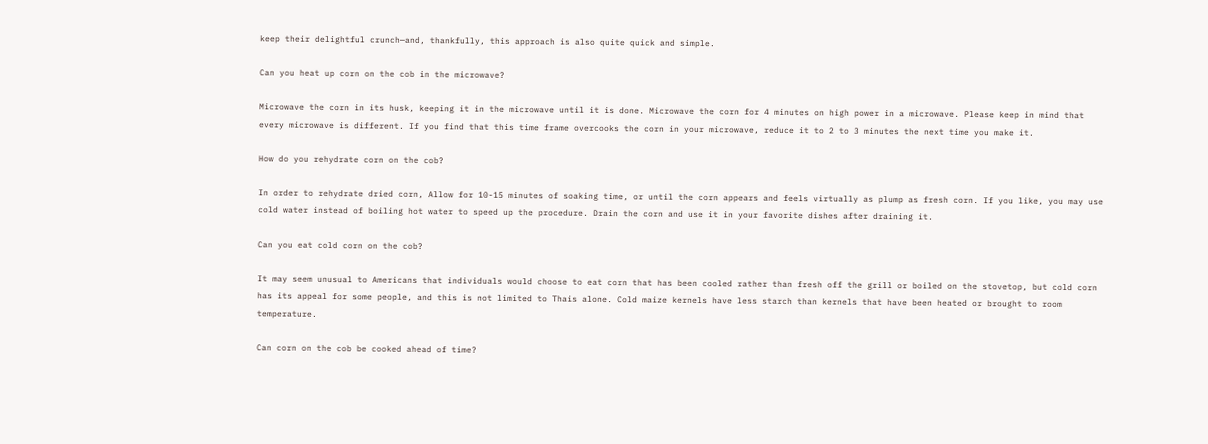keep their delightful crunch—and, thankfully, this approach is also quite quick and simple.

Can you heat up corn on the cob in the microwave?

Microwave the corn in its husk, keeping it in the microwave until it is done. Microwave the corn for 4 minutes on high power in a microwave. Please keep in mind that every microwave is different. If you find that this time frame overcooks the corn in your microwave, reduce it to 2 to 3 minutes the next time you make it.

How do you rehydrate corn on the cob?

In order to rehydrate dried corn, Allow for 10-15 minutes of soaking time, or until the corn appears and feels virtually as plump as fresh corn. If you like, you may use cold water instead of boiling hot water to speed up the procedure. Drain the corn and use it in your favorite dishes after draining it.

Can you eat cold corn on the cob?

It may seem unusual to Americans that individuals would choose to eat corn that has been cooled rather than fresh off the grill or boiled on the stovetop, but cold corn has its appeal for some people, and this is not limited to Thais alone. Cold maize kernels have less starch than kernels that have been heated or brought to room temperature.

Can corn on the cob be cooked ahead of time?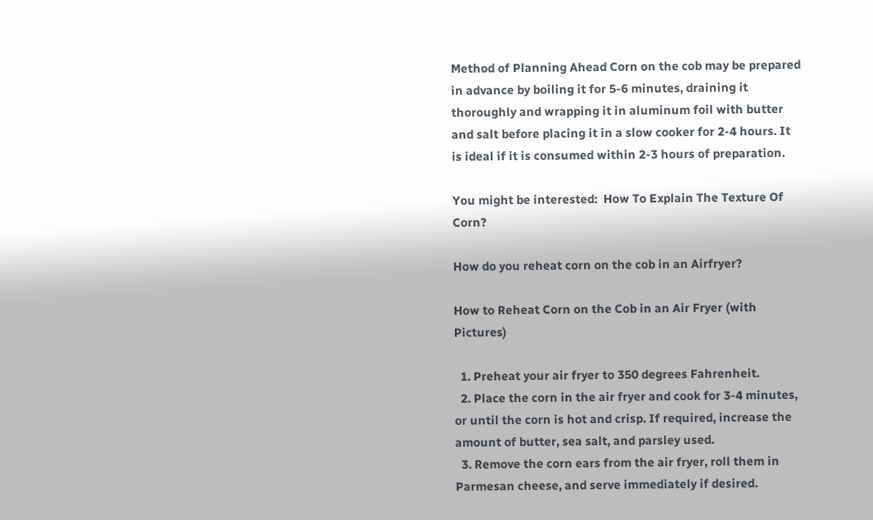Method of Planning Ahead Corn on the cob may be prepared in advance by boiling it for 5-6 minutes, draining it thoroughly and wrapping it in aluminum foil with butter and salt before placing it in a slow cooker for 2-4 hours. It is ideal if it is consumed within 2-3 hours of preparation.

You might be interested:  How To Explain The Texture Of Corn?

How do you reheat corn on the cob in an Airfryer?

How to Reheat Corn on the Cob in an Air Fryer (with Pictures)

  1. Preheat your air fryer to 350 degrees Fahrenheit.
  2. Place the corn in the air fryer and cook for 3-4 minutes, or until the corn is hot and crisp. If required, increase the amount of butter, sea salt, and parsley used.
  3. Remove the corn ears from the air fryer, roll them in Parmesan cheese, and serve immediately if desired.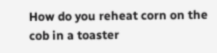How do you reheat corn on the cob in a toaster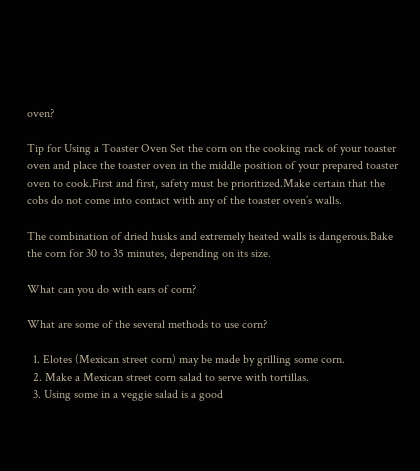oven?

Tip for Using a Toaster Oven Set the corn on the cooking rack of your toaster oven and place the toaster oven in the middle position of your prepared toaster oven to cook.First and first, safety must be prioritized.Make certain that the cobs do not come into contact with any of the toaster oven’s walls.

The combination of dried husks and extremely heated walls is dangerous.Bake the corn for 30 to 35 minutes, depending on its size.

What can you do with ears of corn?

What are some of the several methods to use corn?

  1. Elotes (Mexican street corn) may be made by grilling some corn.
  2. Make a Mexican street corn salad to serve with tortillas.
  3. Using some in a veggie salad is a good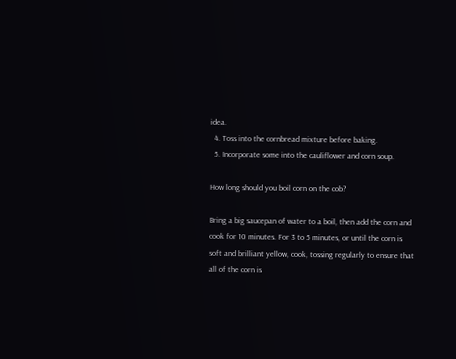idea.
  4. Toss into the cornbread mixture before baking.
  5. Incorporate some into the cauliflower and corn soup.

How long should you boil corn on the cob?

Bring a big saucepan of water to a boil, then add the corn and cook for 10 minutes. For 3 to 5 minutes, or until the corn is soft and brilliant yellow, cook, tossing regularly to ensure that all of the corn is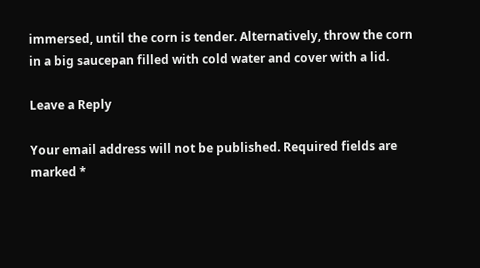immersed, until the corn is tender. Alternatively, throw the corn in a big saucepan filled with cold water and cover with a lid.

Leave a Reply

Your email address will not be published. Required fields are marked *